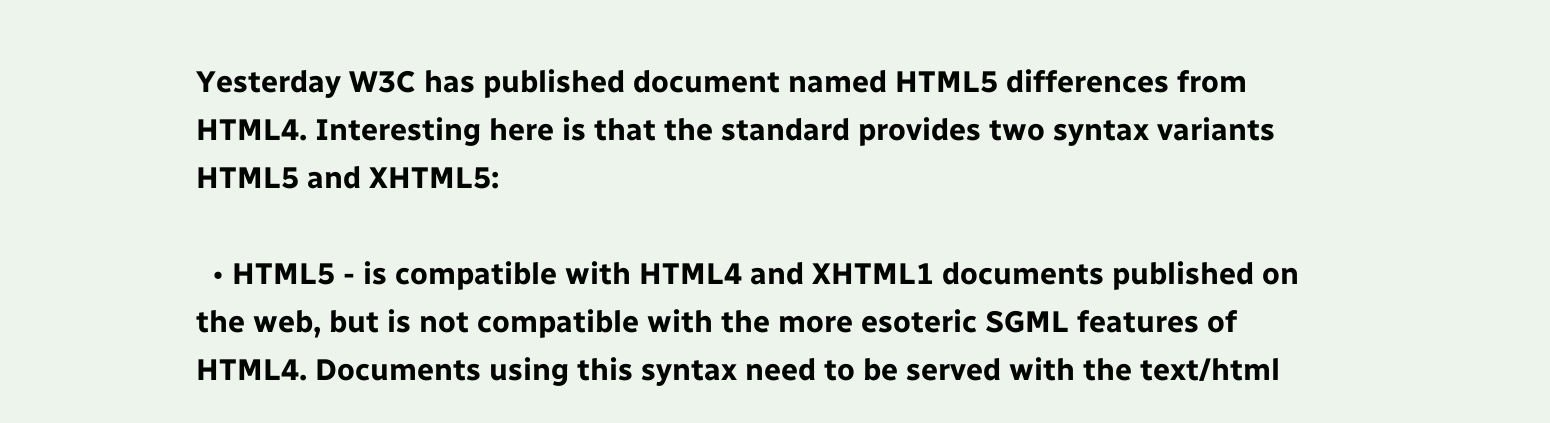Yesterday W3C has published document named HTML5 differences from HTML4. Interesting here is that the standard provides two syntax variants HTML5 and XHTML5:

  • HTML5 - is compatible with HTML4 and XHTML1 documents published on the web, but is not compatible with the more esoteric SGML features of HTML4. Documents using this syntax need to be served with the text/html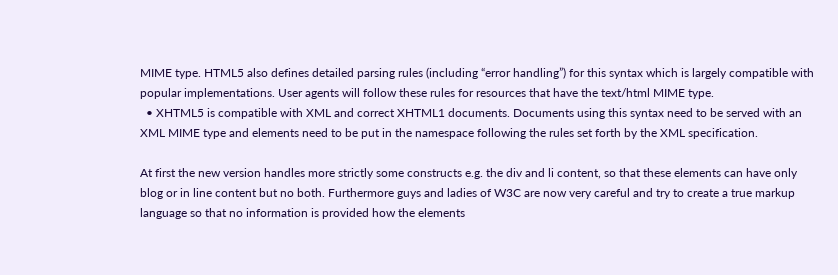MIME type. HTML5 also defines detailed parsing rules (including “error handling”) for this syntax which is largely compatible with popular implementations. User agents will follow these rules for resources that have the text/html MIME type.
  • XHTML5 is compatible with XML and correct XHTML1 documents. Documents using this syntax need to be served with an XML MIME type and elements need to be put in the namespace following the rules set forth by the XML specification.

At first the new version handles more strictly some constructs e.g. the div and li content, so that these elements can have only blog or in line content but no both. Furthermore guys and ladies of W3C are now very careful and try to create a true markup language so that no information is provided how the elements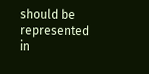should be represented in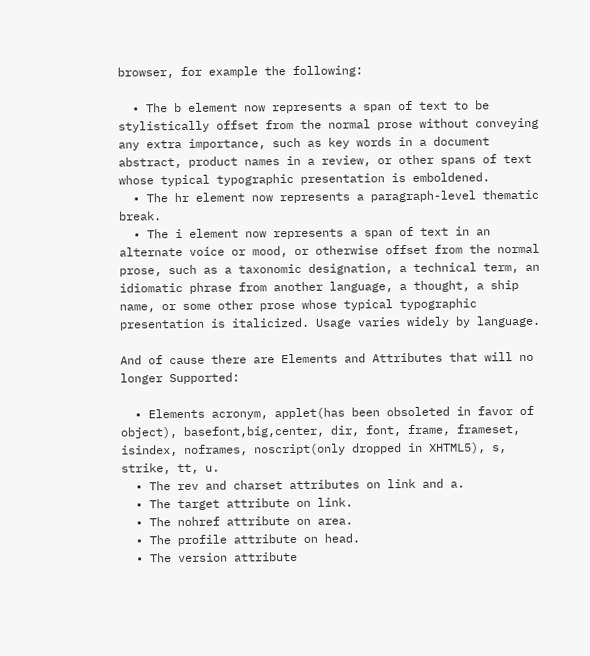browser, for example the following:

  • The b element now represents a span of text to be stylistically offset from the normal prose without conveying any extra importance, such as key words in a document abstract, product names in a review, or other spans of text whose typical typographic presentation is emboldened.
  • The hr element now represents a paragraph-level thematic break.
  • The i element now represents a span of text in an alternate voice or mood, or otherwise offset from the normal prose, such as a taxonomic designation, a technical term, an idiomatic phrase from another language, a thought, a ship name, or some other prose whose typical typographic presentation is italicized. Usage varies widely by language.

And of cause there are Elements and Attributes that will no longer Supported:

  • Elements acronym, applet(has been obsoleted in favor of object), basefont,big,center, dir, font, frame, frameset, isindex, noframes, noscript(only dropped in XHTML5), s, strike, tt, u.
  • The rev and charset attributes on link and a.
  • The target attribute on link.
  • The nohref attribute on area.
  • The profile attribute on head.
  • The version attribute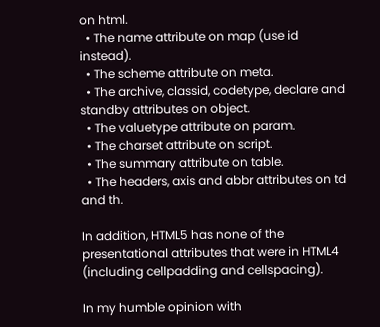on html.
  • The name attribute on map (use id instead).
  • The scheme attribute on meta.
  • The archive, classid, codetype, declare and standby attributes on object.
  • The valuetype attribute on param.
  • The charset attribute on script.
  • The summary attribute on table.
  • The headers, axis and abbr attributes on td and th.

In addition, HTML5 has none of the presentational attributes that were in HTML4 (including cellpadding and cellspacing).

In my humble opinion with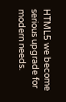HTML5 we become serious upgrade for modern needs.